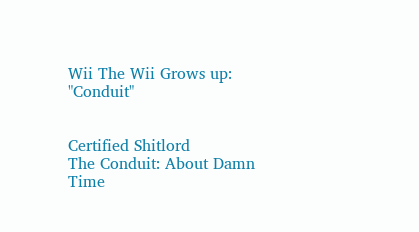Wii The Wii Grows up: "Conduit"


Certified Shitlord
The Conduit: About Damn Time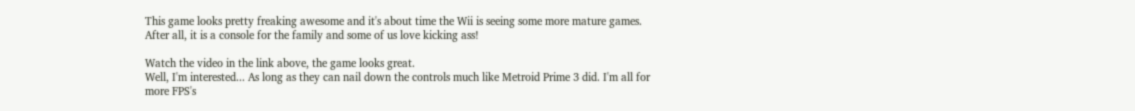This game looks pretty freaking awesome and it's about time the Wii is seeing some more mature games. After all, it is a console for the family and some of us love kicking ass!

Watch the video in the link above, the game looks great.
Well, I'm interested... As long as they can nail down the controls much like Metroid Prime 3 did. I'm all for more FPS's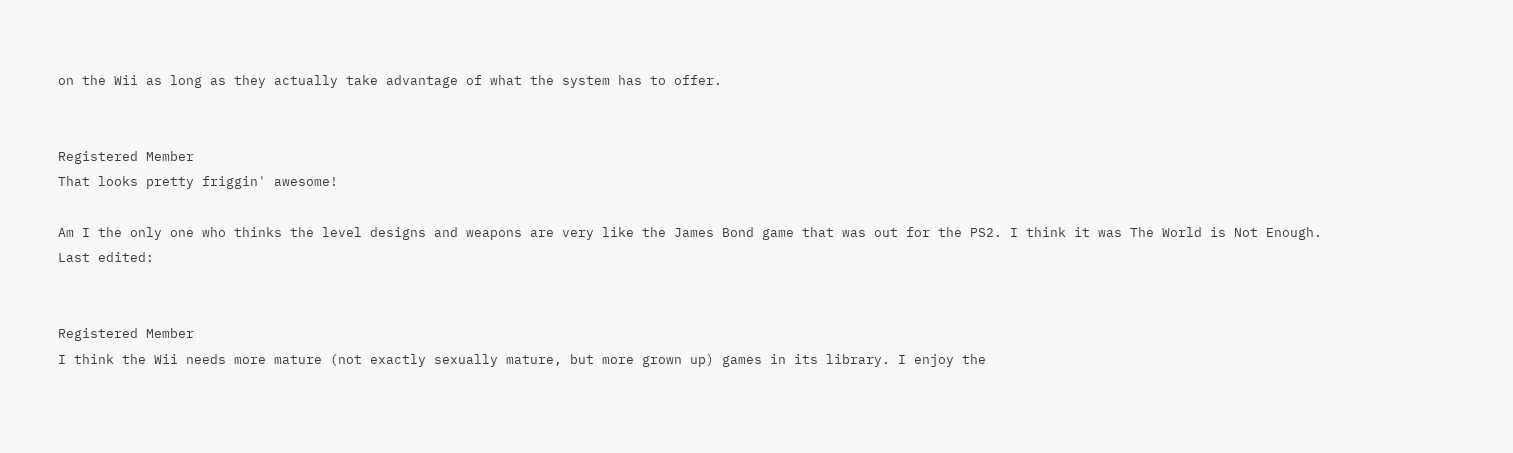on the Wii as long as they actually take advantage of what the system has to offer.


Registered Member
That looks pretty friggin' awesome!

Am I the only one who thinks the level designs and weapons are very like the James Bond game that was out for the PS2. I think it was The World is Not Enough.
Last edited:


Registered Member
I think the Wii needs more mature (not exactly sexually mature, but more grown up) games in its library. I enjoy the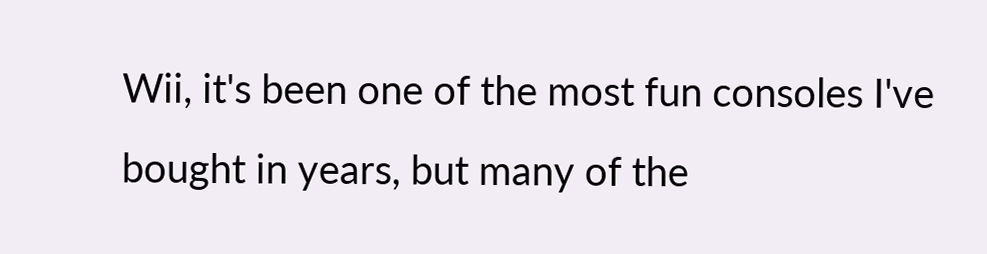Wii, it's been one of the most fun consoles I've bought in years, but many of the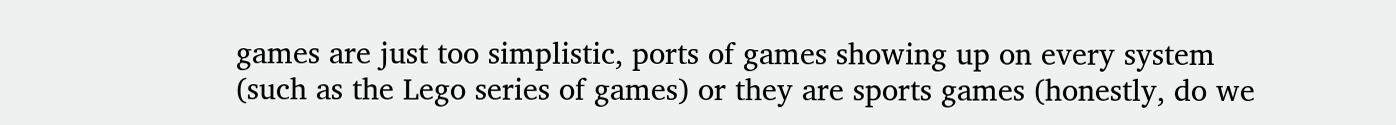games are just too simplistic, ports of games showing up on every system (such as the Lego series of games) or they are sports games (honestly, do we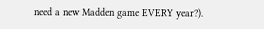need a new Madden game EVERY year?).